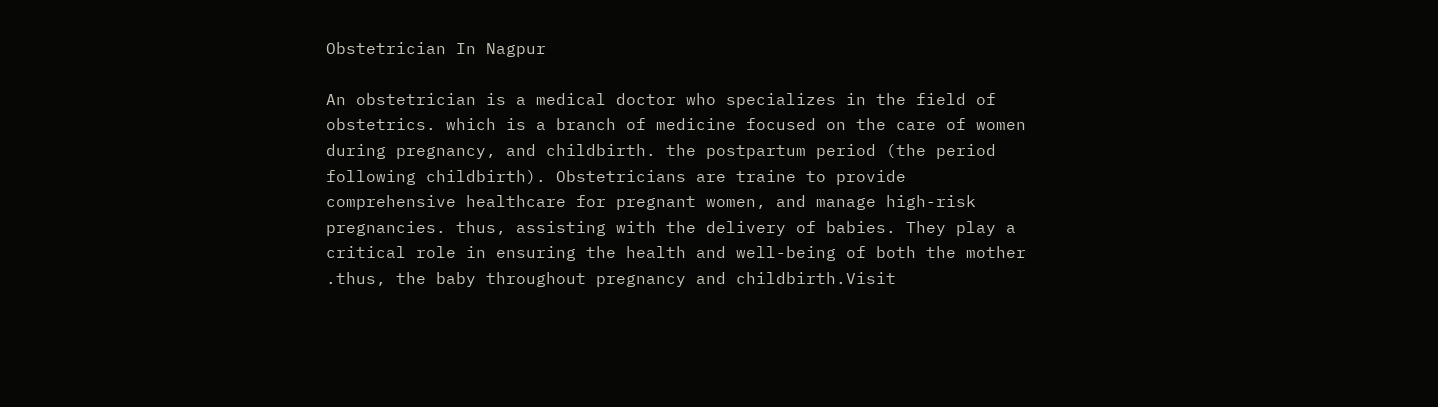Obstetrician In Nagpur

An obstetrician is a medical doctor who specializes in the field of obstetrics. which is a branch of medicine focused on the care of women during pregnancy, and childbirth. the postpartum period (the period following childbirth). Obstetricians are traine to provide comprehensive healthcare for pregnant women, and manage high-risk pregnancies. thus, assisting with the delivery of babies. They play a critical role in ensuring the health and well-being of both the mother .thus, the baby throughout pregnancy and childbirth.Visit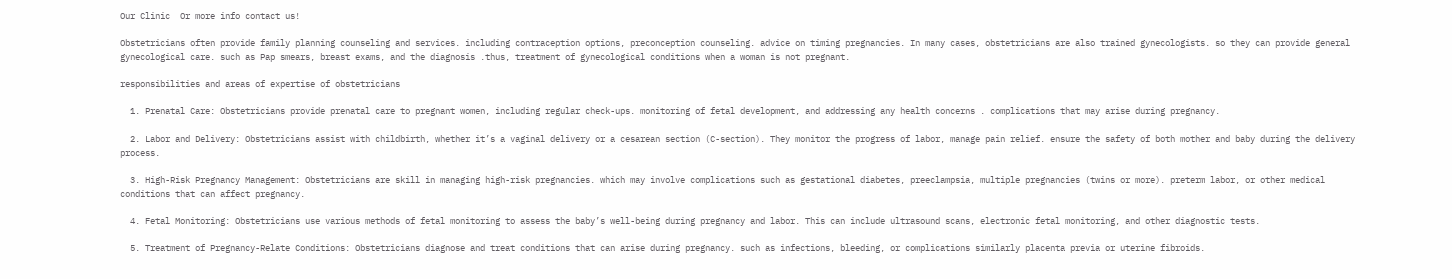Our Clinic  Or more info contact us!

Obstetricians often provide family planning counseling and services. including contraception options, preconception counseling. advice on timing pregnancies. In many cases, obstetricians are also trained gynecologists. so they can provide general gynecological care. such as Pap smears, breast exams, and the diagnosis .thus, treatment of gynecological conditions when a woman is not pregnant.

responsibilities and areas of expertise of obstetricians

  1. Prenatal Care: Obstetricians provide prenatal care to pregnant women, including regular check-ups. monitoring of fetal development, and addressing any health concerns . complications that may arise during pregnancy.

  2. Labor and Delivery: Obstetricians assist with childbirth, whether it’s a vaginal delivery or a cesarean section (C-section). They monitor the progress of labor, manage pain relief. ensure the safety of both mother and baby during the delivery process.

  3. High-Risk Pregnancy Management: Obstetricians are skill in managing high-risk pregnancies. which may involve complications such as gestational diabetes, preeclampsia, multiple pregnancies (twins or more). preterm labor, or other medical conditions that can affect pregnancy.

  4. Fetal Monitoring: Obstetricians use various methods of fetal monitoring to assess the baby’s well-being during pregnancy and labor. This can include ultrasound scans, electronic fetal monitoring, and other diagnostic tests.

  5. Treatment of Pregnancy-Relate Conditions: Obstetricians diagnose and treat conditions that can arise during pregnancy. such as infections, bleeding, or complications similarly placenta previa or uterine fibroids.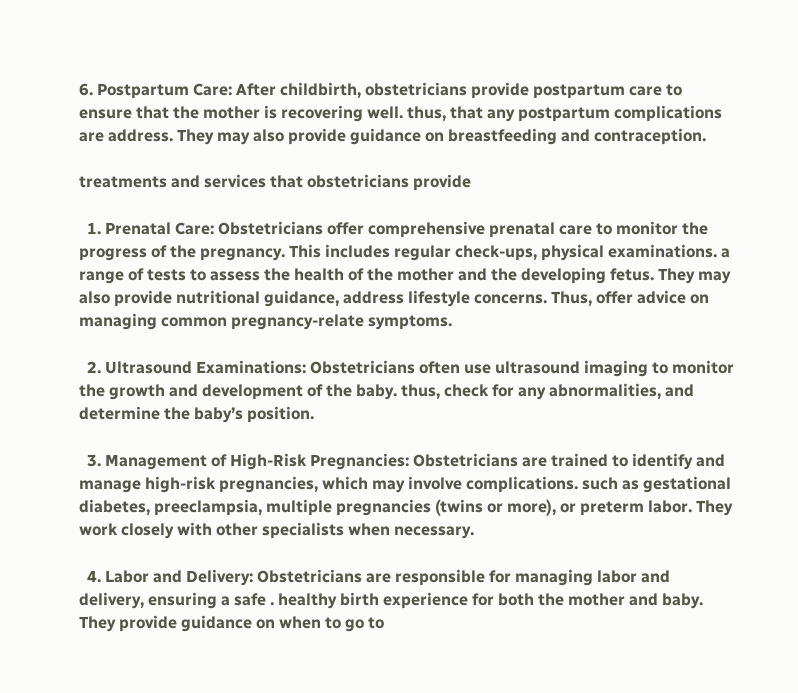6. Postpartum Care: After childbirth, obstetricians provide postpartum care to ensure that the mother is recovering well. thus, that any postpartum complications are address. They may also provide guidance on breastfeeding and contraception.

treatments and services that obstetricians provide

  1. Prenatal Care: Obstetricians offer comprehensive prenatal care to monitor the progress of the pregnancy. This includes regular check-ups, physical examinations. a range of tests to assess the health of the mother and the developing fetus. They may also provide nutritional guidance, address lifestyle concerns. Thus, offer advice on managing common pregnancy-relate symptoms.

  2. Ultrasound Examinations: Obstetricians often use ultrasound imaging to monitor the growth and development of the baby. thus, check for any abnormalities, and determine the baby’s position.

  3. Management of High-Risk Pregnancies: Obstetricians are trained to identify and manage high-risk pregnancies, which may involve complications. such as gestational diabetes, preeclampsia, multiple pregnancies (twins or more), or preterm labor. They work closely with other specialists when necessary.

  4. Labor and Delivery: Obstetricians are responsible for managing labor and delivery, ensuring a safe . healthy birth experience for both the mother and baby. They provide guidance on when to go to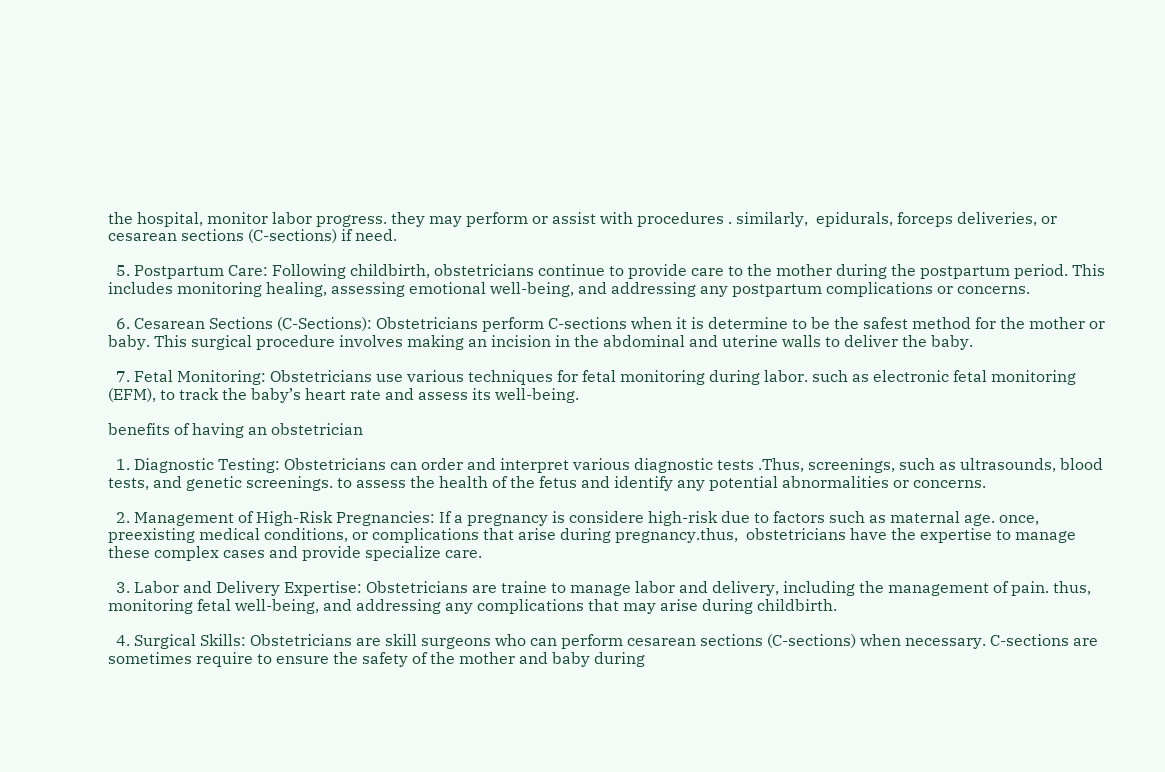the hospital, monitor labor progress. they may perform or assist with procedures . similarly,  epidurals, forceps deliveries, or cesarean sections (C-sections) if need.

  5. Postpartum Care: Following childbirth, obstetricians continue to provide care to the mother during the postpartum period. This includes monitoring healing, assessing emotional well-being, and addressing any postpartum complications or concerns.

  6. Cesarean Sections (C-Sections): Obstetricians perform C-sections when it is determine to be the safest method for the mother or baby. This surgical procedure involves making an incision in the abdominal and uterine walls to deliver the baby.

  7. Fetal Monitoring: Obstetricians use various techniques for fetal monitoring during labor. such as electronic fetal monitoring (EFM), to track the baby’s heart rate and assess its well-being.

benefits of having an obstetrician

  1. Diagnostic Testing: Obstetricians can order and interpret various diagnostic tests .Thus, screenings, such as ultrasounds, blood tests, and genetic screenings. to assess the health of the fetus and identify any potential abnormalities or concerns.

  2. Management of High-Risk Pregnancies: If a pregnancy is considere high-risk due to factors such as maternal age. once,  preexisting medical conditions, or complications that arise during pregnancy.thus,  obstetricians have the expertise to manage these complex cases and provide specialize care.

  3. Labor and Delivery Expertise: Obstetricians are traine to manage labor and delivery, including the management of pain. thus, monitoring fetal well-being, and addressing any complications that may arise during childbirth.

  4. Surgical Skills: Obstetricians are skill surgeons who can perform cesarean sections (C-sections) when necessary. C-sections are sometimes require to ensure the safety of the mother and baby during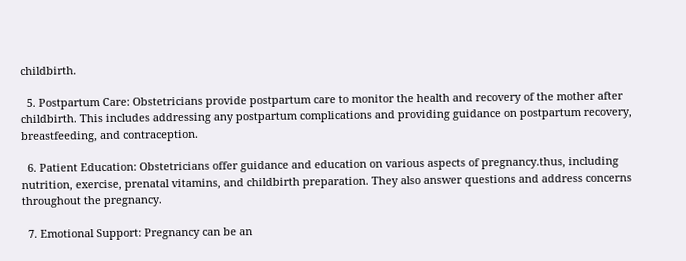childbirth.

  5. Postpartum Care: Obstetricians provide postpartum care to monitor the health and recovery of the mother after childbirth. This includes addressing any postpartum complications and providing guidance on postpartum recovery, breastfeeding, and contraception.

  6. Patient Education: Obstetricians offer guidance and education on various aspects of pregnancy.thus, including nutrition, exercise, prenatal vitamins, and childbirth preparation. They also answer questions and address concerns throughout the pregnancy.

  7. Emotional Support: Pregnancy can be an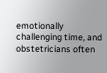emotionally challenging time, and obstetricians often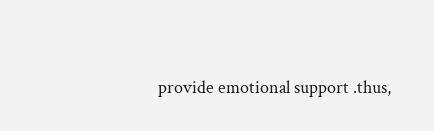provide emotional support .thus,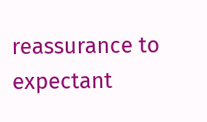reassurance to expectant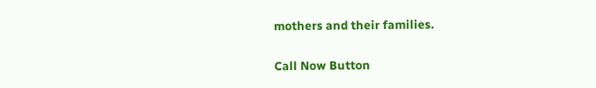mothers and their families.

Call Now Button